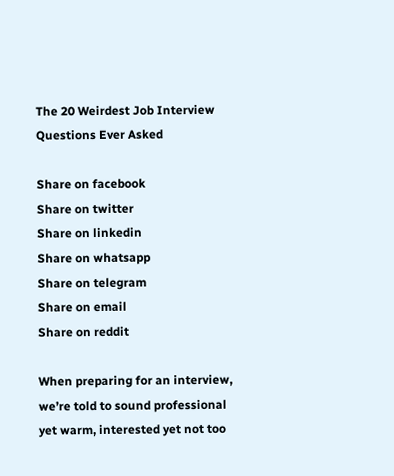The 20 Weirdest Job Interview Questions Ever Asked

Share on facebook
Share on twitter
Share on linkedin
Share on whatsapp
Share on telegram
Share on email
Share on reddit

When preparing for an interview, we’re told to sound professional yet warm, interested yet not too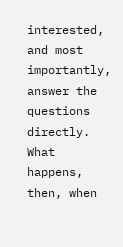interested, and most importantly, answer the questions directly. What happens, then, when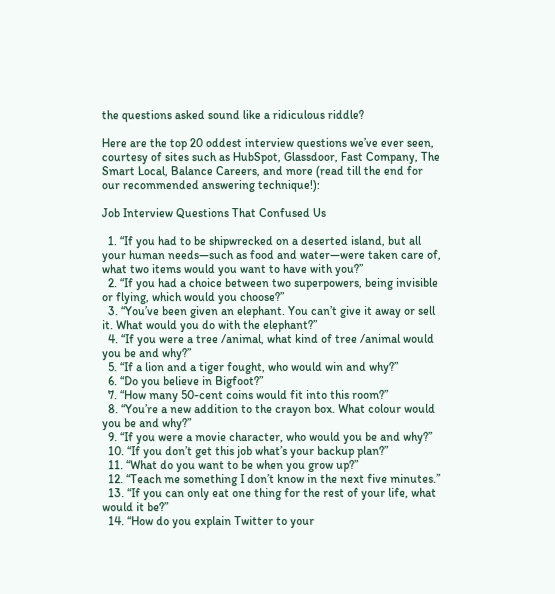the questions asked sound like a ridiculous riddle?

Here are the top 20 oddest interview questions we’ve ever seen, courtesy of sites such as HubSpot, Glassdoor, Fast Company, The Smart Local, Balance Careers, and more (read till the end for our recommended answering technique!):

Job Interview Questions That Confused Us

  1. “If you had to be shipwrecked on a deserted island, but all your human needs—such as food and water—were taken care of, what two items would you want to have with you?”
  2. “If you had a choice between two superpowers, being invisible or flying, which would you choose?”
  3. “You’ve been given an elephant. You can’t give it away or sell it. What would you do with the elephant?”
  4. “If you were a tree /animal, what kind of tree /animal would you be and why?”
  5. “If a lion and a tiger fought, who would win and why?”
  6. “Do you believe in Bigfoot?”
  7. “How many 50-cent coins would fit into this room?”
  8. “You’re a new addition to the crayon box. What colour would you be and why?”
  9. “If you were a movie character, who would you be and why?”
  10. “If you don’t get this job what’s your backup plan?”
  11. “What do you want to be when you grow up?”
  12. “Teach me something I don’t know in the next five minutes.”
  13. “If you can only eat one thing for the rest of your life, what would it be?”
  14. “How do you explain Twitter to your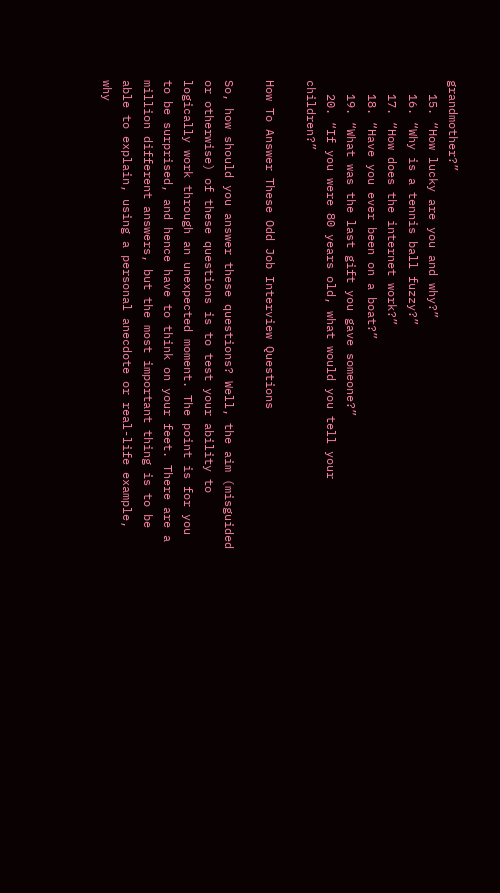grandmother?”
  15. “How lucky are you and why?”
  16. “Why is a tennis ball fuzzy?”
  17. “How does the internet work?”
  18. “Have you ever been on a boat?”
  19. “What was the last gift you gave someone?”
  20. “If you were 80 years old, what would you tell your children?”

How To Answer These Odd Job Interview Questions

So, how should you answer these questions? Well, the aim (misguided or otherwise) of these questions is to test your ability to logically work through an unexpected moment. The point is for you to be surprised, and hence have to think on your feet. There are a million different answers, but the most important thing is to be able to explain, using a personal anecdote or real-life example, why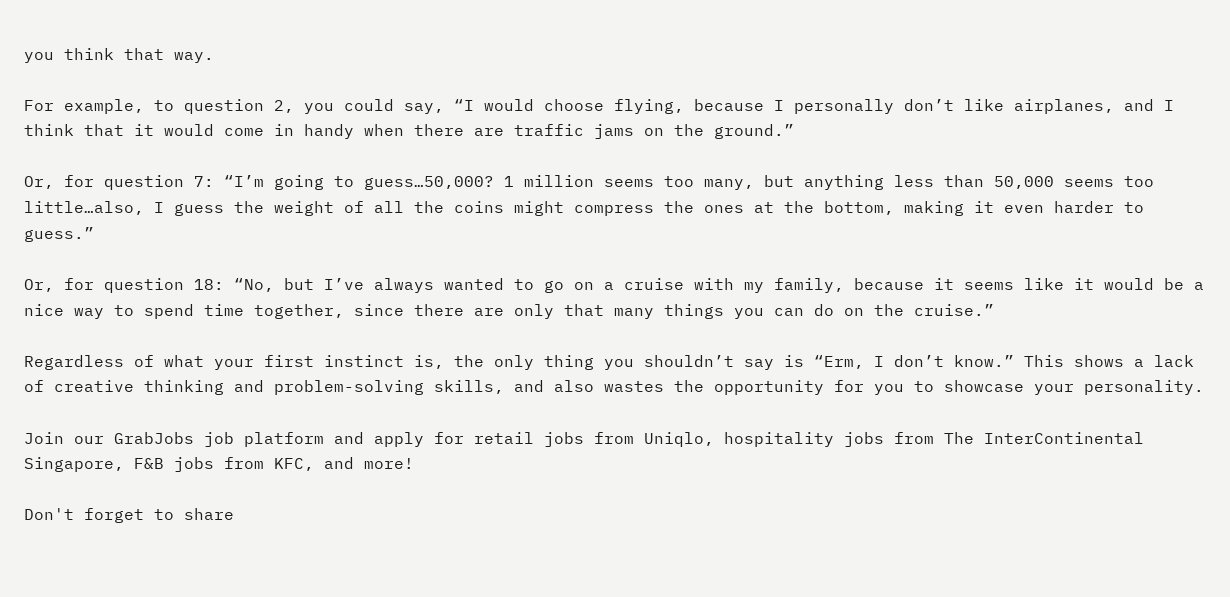you think that way.

For example, to question 2, you could say, “I would choose flying, because I personally don’t like airplanes, and I think that it would come in handy when there are traffic jams on the ground.”

Or, for question 7: “I’m going to guess…50,000? 1 million seems too many, but anything less than 50,000 seems too little…also, I guess the weight of all the coins might compress the ones at the bottom, making it even harder to guess.”

Or, for question 18: “No, but I’ve always wanted to go on a cruise with my family, because it seems like it would be a nice way to spend time together, since there are only that many things you can do on the cruise.”

Regardless of what your first instinct is, the only thing you shouldn’t say is “Erm, I don’t know.” This shows a lack of creative thinking and problem-solving skills, and also wastes the opportunity for you to showcase your personality.

Join our GrabJobs job platform and apply for retail jobs from Uniqlo, hospitality jobs from The InterContinental Singapore, F&B jobs from KFC, and more!

Don't forget to share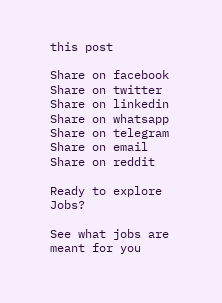this post

Share on facebook
Share on twitter
Share on linkedin
Share on whatsapp
Share on telegram
Share on email
Share on reddit

Ready to explore Jobs?

See what jobs are meant for you